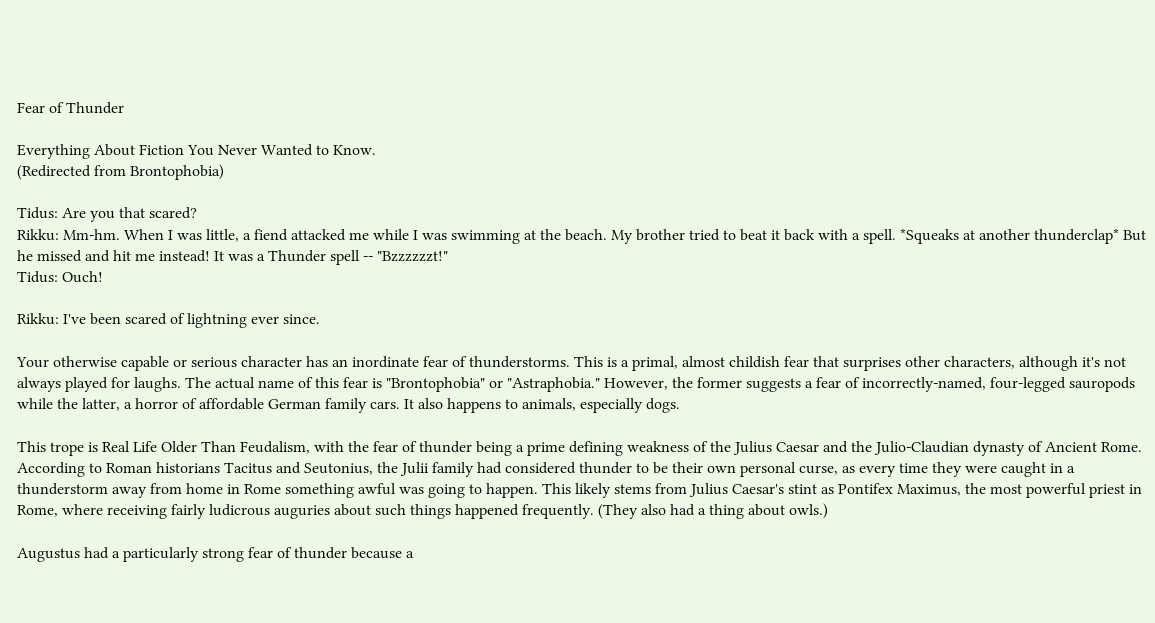Fear of Thunder

Everything About Fiction You Never Wanted to Know.
(Redirected from Brontophobia)

Tidus: Are you that scared?
Rikku: Mm-hm. When I was little, a fiend attacked me while I was swimming at the beach. My brother tried to beat it back with a spell. *Squeaks at another thunderclap* But he missed and hit me instead! It was a Thunder spell -- "Bzzzzzzt!"
Tidus: Ouch!

Rikku: I've been scared of lightning ever since.

Your otherwise capable or serious character has an inordinate fear of thunderstorms. This is a primal, almost childish fear that surprises other characters, although it's not always played for laughs. The actual name of this fear is "Brontophobia" or "Astraphobia." However, the former suggests a fear of incorrectly-named, four-legged sauropods while the latter, a horror of affordable German family cars. It also happens to animals, especially dogs.

This trope is Real Life Older Than Feudalism, with the fear of thunder being a prime defining weakness of the Julius Caesar and the Julio-Claudian dynasty of Ancient Rome. According to Roman historians Tacitus and Seutonius, the Julii family had considered thunder to be their own personal curse, as every time they were caught in a thunderstorm away from home in Rome something awful was going to happen. This likely stems from Julius Caesar's stint as Pontifex Maximus, the most powerful priest in Rome, where receiving fairly ludicrous auguries about such things happened frequently. (They also had a thing about owls.)

Augustus had a particularly strong fear of thunder because a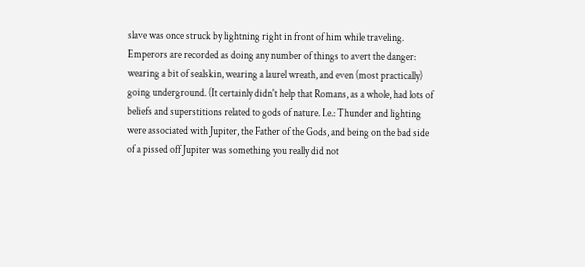slave was once struck by lightning right in front of him while traveling. Emperors are recorded as doing any number of things to avert the danger: wearing a bit of sealskin, wearing a laurel wreath, and even (most practically) going underground. (It certainly didn't help that Romans, as a whole, had lots of beliefs and superstitions related to gods of nature. I.e.: Thunder and lighting were associated with Jupiter, the Father of the Gods, and being on the bad side of a pissed off Jupiter was something you really did not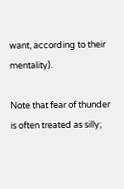want, according to their mentality).

Note that fear of thunder is often treated as silly;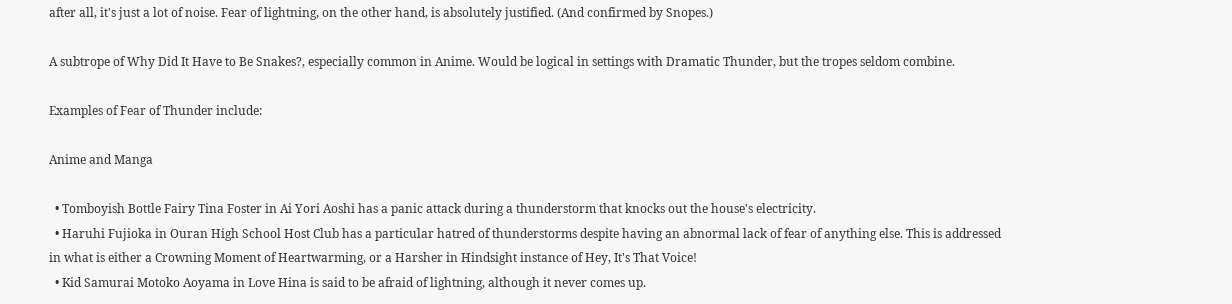after all, it's just a lot of noise. Fear of lightning, on the other hand, is absolutely justified. (And confirmed by Snopes.)

A subtrope of Why Did It Have to Be Snakes?, especially common in Anime. Would be logical in settings with Dramatic Thunder, but the tropes seldom combine.

Examples of Fear of Thunder include:

Anime and Manga

  • Tomboyish Bottle Fairy Tina Foster in Ai Yori Aoshi has a panic attack during a thunderstorm that knocks out the house's electricity.
  • Haruhi Fujioka in Ouran High School Host Club has a particular hatred of thunderstorms despite having an abnormal lack of fear of anything else. This is addressed in what is either a Crowning Moment of Heartwarming, or a Harsher in Hindsight instance of Hey, It's That Voice!
  • Kid Samurai Motoko Aoyama in Love Hina is said to be afraid of lightning, although it never comes up.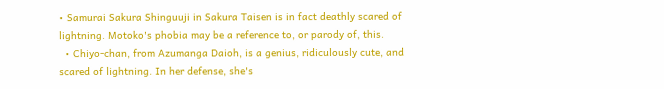• Samurai Sakura Shinguuji in Sakura Taisen is in fact deathly scared of lightning. Motoko's phobia may be a reference to, or parody of, this.
  • Chiyo-chan, from Azumanga Daioh, is a genius, ridiculously cute, and scared of lightning. In her defense, she's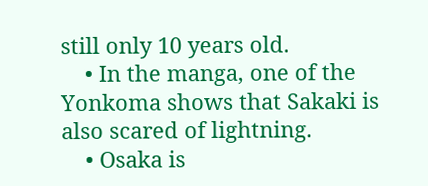still only 10 years old.
    • In the manga, one of the Yonkoma shows that Sakaki is also scared of lightning.
    • Osaka is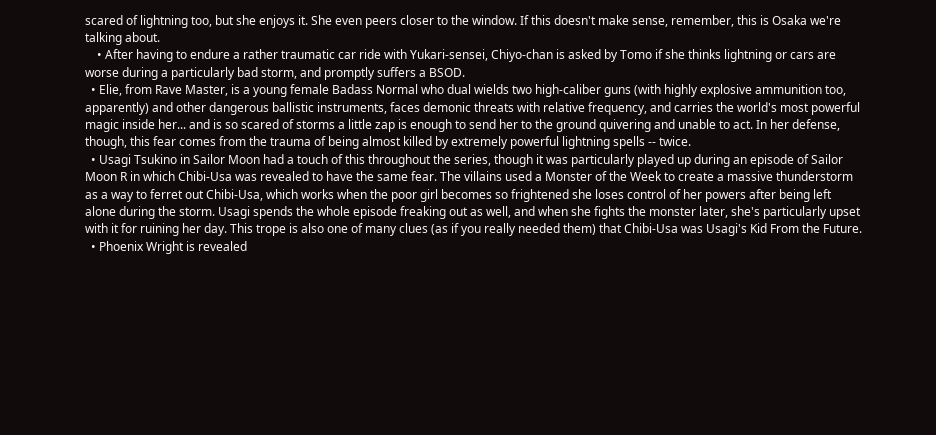scared of lightning too, but she enjoys it. She even peers closer to the window. If this doesn't make sense, remember, this is Osaka we're talking about.
    • After having to endure a rather traumatic car ride with Yukari-sensei, Chiyo-chan is asked by Tomo if she thinks lightning or cars are worse during a particularly bad storm, and promptly suffers a BSOD.
  • Elie, from Rave Master, is a young female Badass Normal who dual wields two high-caliber guns (with highly explosive ammunition too, apparently) and other dangerous ballistic instruments, faces demonic threats with relative frequency, and carries the world's most powerful magic inside her... and is so scared of storms a little zap is enough to send her to the ground quivering and unable to act. In her defense, though, this fear comes from the trauma of being almost killed by extremely powerful lightning spells -- twice.
  • Usagi Tsukino in Sailor Moon had a touch of this throughout the series, though it was particularly played up during an episode of Sailor Moon R in which Chibi-Usa was revealed to have the same fear. The villains used a Monster of the Week to create a massive thunderstorm as a way to ferret out Chibi-Usa, which works when the poor girl becomes so frightened she loses control of her powers after being left alone during the storm. Usagi spends the whole episode freaking out as well, and when she fights the monster later, she's particularly upset with it for ruining her day. This trope is also one of many clues (as if you really needed them) that Chibi-Usa was Usagi's Kid From the Future.
  • Phoenix Wright is revealed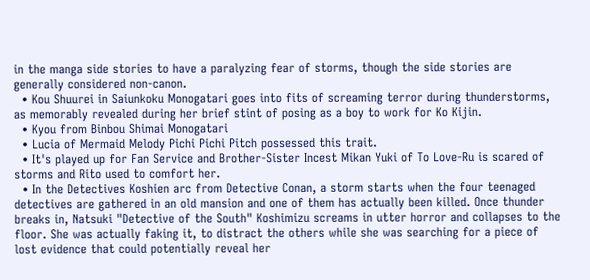in the manga side stories to have a paralyzing fear of storms, though the side stories are generally considered non-canon.
  • Kou Shuurei in Saiunkoku Monogatari goes into fits of screaming terror during thunderstorms, as memorably revealed during her brief stint of posing as a boy to work for Ko Kijin.
  • Kyou from Binbou Shimai Monogatari
  • Lucia of Mermaid Melody Pichi Pichi Pitch possessed this trait.
  • It's played up for Fan Service and Brother-Sister Incest Mikan Yuki of To Love-Ru is scared of storms and Rito used to comfort her.
  • In the Detectives Koshien arc from Detective Conan, a storm starts when the four teenaged detectives are gathered in an old mansion and one of them has actually been killed. Once thunder breaks in, Natsuki "Detective of the South" Koshimizu screams in utter horror and collapses to the floor. She was actually faking it, to distract the others while she was searching for a piece of lost evidence that could potentially reveal her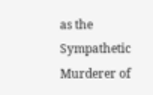as the Sympathetic Murderer of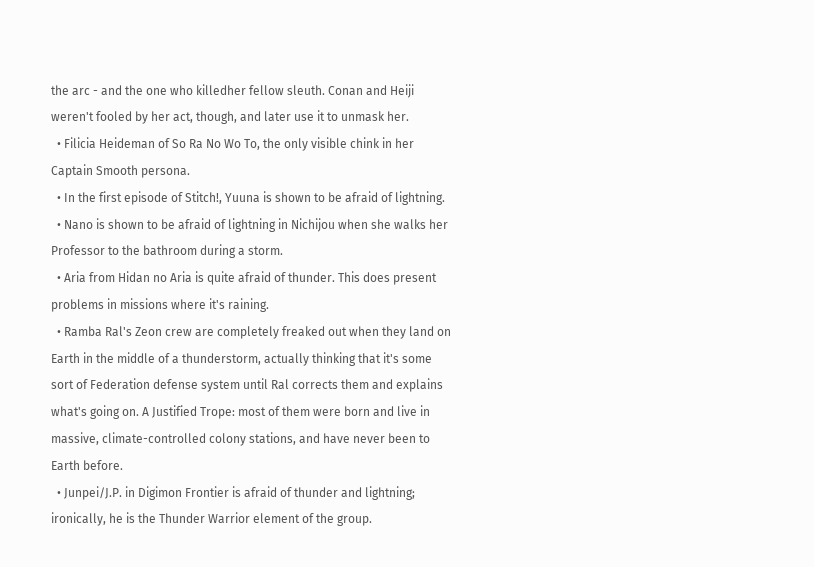the arc - and the one who killedher fellow sleuth. Conan and Heiji weren't fooled by her act, though, and later use it to unmask her.
  • Filicia Heideman of So Ra No Wo To, the only visible chink in her Captain Smooth persona.
  • In the first episode of Stitch!, Yuuna is shown to be afraid of lightning.
  • Nano is shown to be afraid of lightning in Nichijou when she walks her Professor to the bathroom during a storm.
  • Aria from Hidan no Aria is quite afraid of thunder. This does present problems in missions where it's raining.
  • Ramba Ral's Zeon crew are completely freaked out when they land on Earth in the middle of a thunderstorm, actually thinking that it's some sort of Federation defense system until Ral corrects them and explains what's going on. A Justified Trope: most of them were born and live in massive, climate-controlled colony stations, and have never been to Earth before.
  • Junpei/J.P. in Digimon Frontier is afraid of thunder and lightning; ironically, he is the Thunder Warrior element of the group.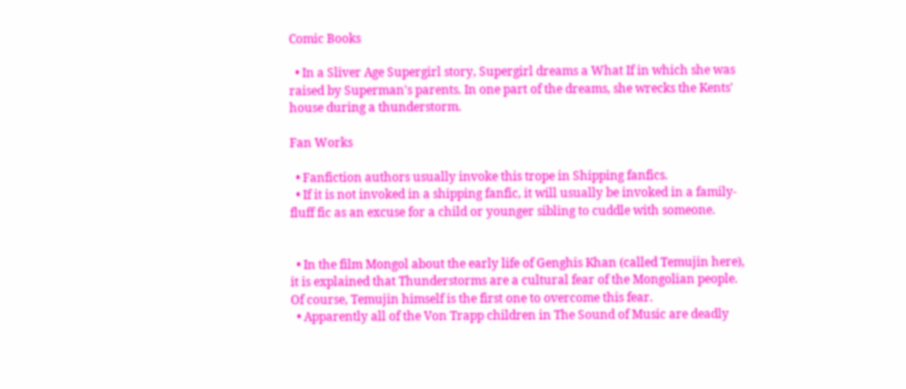Comic Books

  • In a Sliver Age Supergirl story, Supergirl dreams a What If in which she was raised by Superman's parents. In one part of the dreams, she wrecks the Kents' house during a thunderstorm.

Fan Works

  • Fanfiction authors usually invoke this trope in Shipping fanfics.
  • If it is not invoked in a shipping fanfic, it will usually be invoked in a family-fluff fic as an excuse for a child or younger sibling to cuddle with someone.


  • In the film Mongol about the early life of Genghis Khan (called Temujin here), it is explained that Thunderstorms are a cultural fear of the Mongolian people. Of course, Temujin himself is the first one to overcome this fear.
  • Apparently all of the Von Trapp children in The Sound of Music are deadly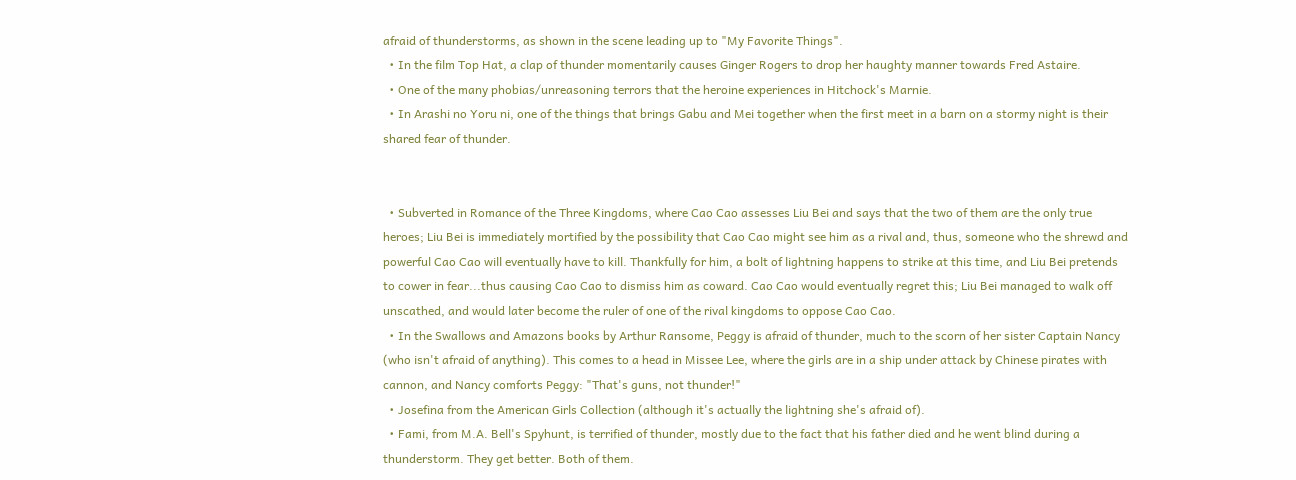afraid of thunderstorms, as shown in the scene leading up to "My Favorite Things".
  • In the film Top Hat, a clap of thunder momentarily causes Ginger Rogers to drop her haughty manner towards Fred Astaire.
  • One of the many phobias/unreasoning terrors that the heroine experiences in Hitchock's Marnie.
  • In Arashi no Yoru ni, one of the things that brings Gabu and Mei together when the first meet in a barn on a stormy night is their shared fear of thunder.


  • Subverted in Romance of the Three Kingdoms, where Cao Cao assesses Liu Bei and says that the two of them are the only true heroes; Liu Bei is immediately mortified by the possibility that Cao Cao might see him as a rival and, thus, someone who the shrewd and powerful Cao Cao will eventually have to kill. Thankfully for him, a bolt of lightning happens to strike at this time, and Liu Bei pretends to cower in fear...thus causing Cao Cao to dismiss him as coward. Cao Cao would eventually regret this; Liu Bei managed to walk off unscathed, and would later become the ruler of one of the rival kingdoms to oppose Cao Cao.
  • In the Swallows and Amazons books by Arthur Ransome, Peggy is afraid of thunder, much to the scorn of her sister Captain Nancy (who isn't afraid of anything). This comes to a head in Missee Lee, where the girls are in a ship under attack by Chinese pirates with cannon, and Nancy comforts Peggy: "That's guns, not thunder!"
  • Josefina from the American Girls Collection (although it's actually the lightning she's afraid of).
  • Fami, from M.A. Bell's Spyhunt, is terrified of thunder, mostly due to the fact that his father died and he went blind during a thunderstorm. They get better. Both of them.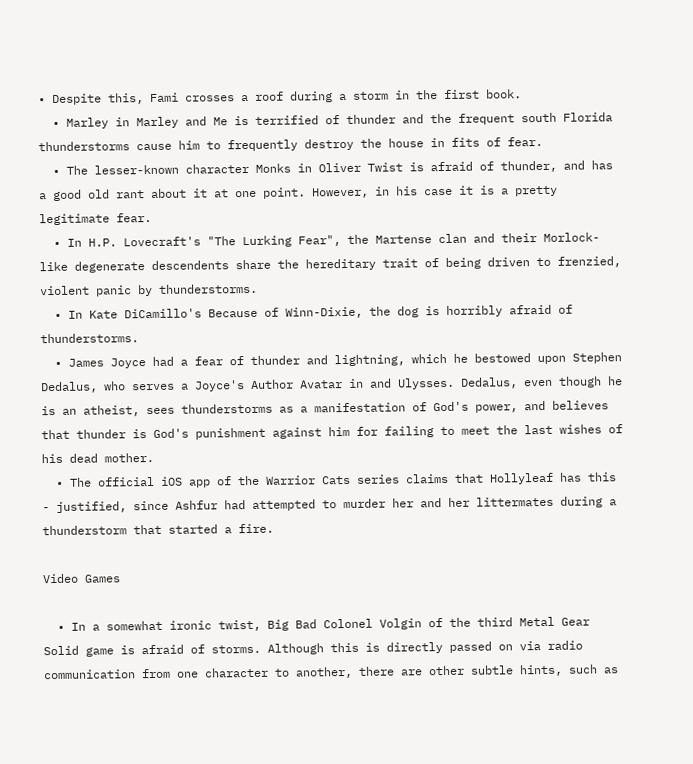• Despite this, Fami crosses a roof during a storm in the first book.
  • Marley in Marley and Me is terrified of thunder and the frequent south Florida thunderstorms cause him to frequently destroy the house in fits of fear.
  • The lesser-known character Monks in Oliver Twist is afraid of thunder, and has a good old rant about it at one point. However, in his case it is a pretty legitimate fear.
  • In H.P. Lovecraft's "The Lurking Fear", the Martense clan and their Morlock-like degenerate descendents share the hereditary trait of being driven to frenzied, violent panic by thunderstorms.
  • In Kate DiCamillo's Because of Winn-Dixie, the dog is horribly afraid of thunderstorms.
  • James Joyce had a fear of thunder and lightning, which he bestowed upon Stephen Dedalus, who serves a Joyce's Author Avatar in and Ulysses. Dedalus, even though he is an atheist, sees thunderstorms as a manifestation of God's power, and believes that thunder is God's punishment against him for failing to meet the last wishes of his dead mother.
  • The official iOS app of the Warrior Cats series claims that Hollyleaf has this - justified, since Ashfur had attempted to murder her and her littermates during a thunderstorm that started a fire.

Video Games

  • In a somewhat ironic twist, Big Bad Colonel Volgin of the third Metal Gear Solid game is afraid of storms. Although this is directly passed on via radio communication from one character to another, there are other subtle hints, such as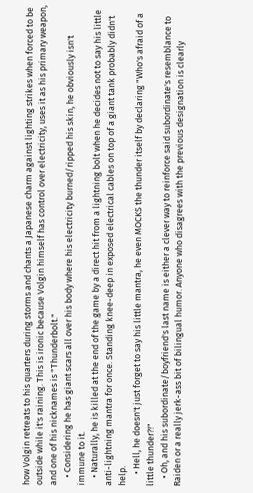how Volgin retreats to his quarters during storms and chants a Japanese charm against lighting strikes when forced to be outside while it's raining. This is ironic because Volgin himself has control over electricity, uses it as his primary weapon, and one of his nicknames is "Thunderbolt."
    • Considering he has giant scars all over his body where his electricity burned/ripped his skin, he obviously isn't immune to it.
    • Naturally, he is killed at the end of the game by a direct hit from a lightning bolt when he decides not to say his little anti-lightning mantra for once. Standing knee-deep in exposed electrical cables on top of a giant tank probably didn't help.
      • Hell, he doesn't just forget to say his little mantra, he even MOCKS the thunder itself by declaring "Who's afraid of a little thunder?!"
    • Oh, and his subordinate/boyfriend's last name is either a clever way to reinforce said subordinate's resemblance to Raiden or a really jerk-ass bit of bilingual humor. Anyone who disagrees with the previous designation is clearly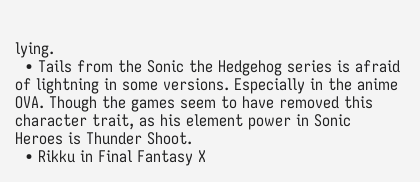lying.
  • Tails from the Sonic the Hedgehog series is afraid of lightning in some versions. Especially in the anime OVA. Though the games seem to have removed this character trait, as his element power in Sonic Heroes is Thunder Shoot.
  • Rikku in Final Fantasy X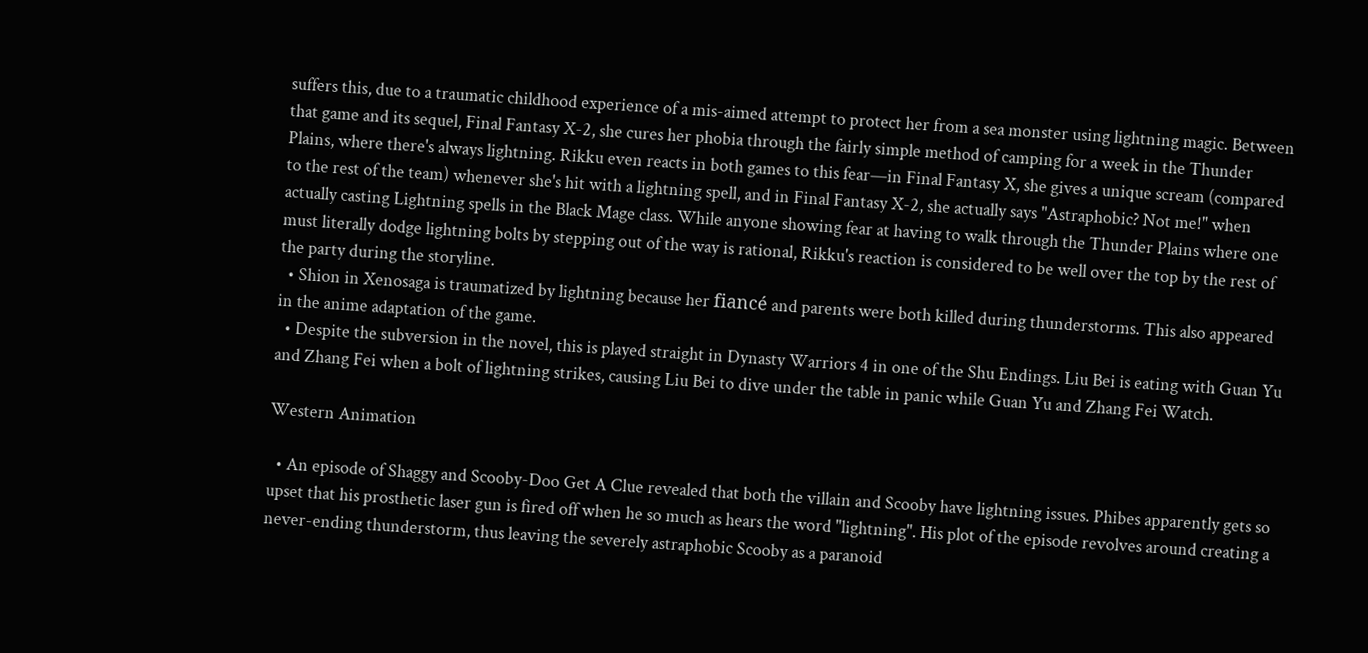suffers this, due to a traumatic childhood experience of a mis-aimed attempt to protect her from a sea monster using lightning magic. Between that game and its sequel, Final Fantasy X-2, she cures her phobia through the fairly simple method of camping for a week in the Thunder Plains, where there's always lightning. Rikku even reacts in both games to this fear—in Final Fantasy X, she gives a unique scream (compared to the rest of the team) whenever she's hit with a lightning spell, and in Final Fantasy X-2, she actually says "Astraphobic? Not me!" when actually casting Lightning spells in the Black Mage class. While anyone showing fear at having to walk through the Thunder Plains where one must literally dodge lightning bolts by stepping out of the way is rational, Rikku's reaction is considered to be well over the top by the rest of the party during the storyline.
  • Shion in Xenosaga is traumatized by lightning because her fiancé and parents were both killed during thunderstorms. This also appeared in the anime adaptation of the game.
  • Despite the subversion in the novel, this is played straight in Dynasty Warriors 4 in one of the Shu Endings. Liu Bei is eating with Guan Yu and Zhang Fei when a bolt of lightning strikes, causing Liu Bei to dive under the table in panic while Guan Yu and Zhang Fei Watch.

Western Animation

  • An episode of Shaggy and Scooby-Doo Get A Clue revealed that both the villain and Scooby have lightning issues. Phibes apparently gets so upset that his prosthetic laser gun is fired off when he so much as hears the word "lightning". His plot of the episode revolves around creating a never-ending thunderstorm, thus leaving the severely astraphobic Scooby as a paranoid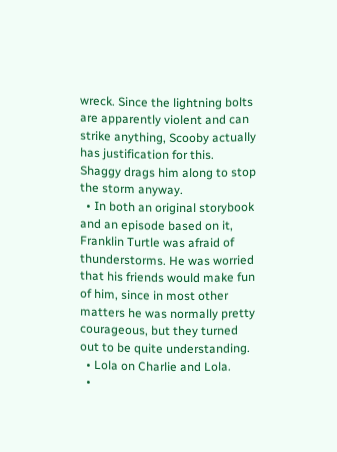wreck. Since the lightning bolts are apparently violent and can strike anything, Scooby actually has justification for this. Shaggy drags him along to stop the storm anyway.
  • In both an original storybook and an episode based on it, Franklin Turtle was afraid of thunderstorms. He was worried that his friends would make fun of him, since in most other matters he was normally pretty courageous, but they turned out to be quite understanding.
  • Lola on Charlie and Lola.
  •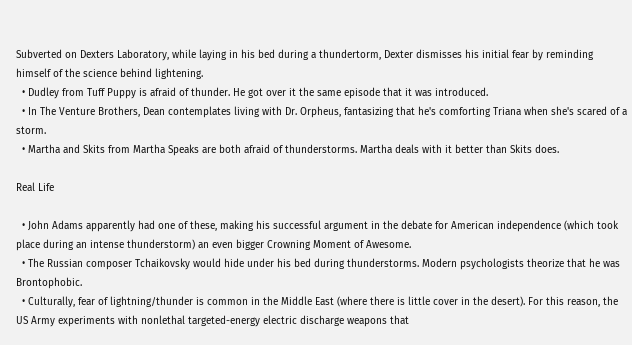Subverted on Dexters Laboratory, while laying in his bed during a thundertorm, Dexter dismisses his initial fear by reminding himself of the science behind lightening.
  • Dudley from Tuff Puppy is afraid of thunder. He got over it the same episode that it was introduced.
  • In The Venture Brothers, Dean contemplates living with Dr. Orpheus, fantasizing that he's comforting Triana when she's scared of a storm.
  • Martha and Skits from Martha Speaks are both afraid of thunderstorms. Martha deals with it better than Skits does.

Real Life

  • John Adams apparently had one of these, making his successful argument in the debate for American independence (which took place during an intense thunderstorm) an even bigger Crowning Moment of Awesome.
  • The Russian composer Tchaikovsky would hide under his bed during thunderstorms. Modern psychologists theorize that he was Brontophobic.
  • Culturally, fear of lightning/thunder is common in the Middle East (where there is little cover in the desert). For this reason, the US Army experiments with nonlethal targeted-energy electric discharge weapons that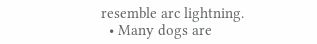resemble arc lightning.
  • Many dogs are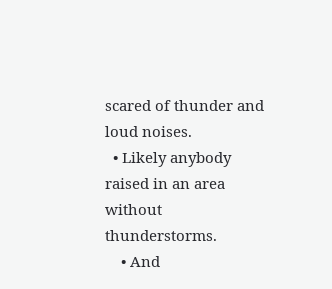scared of thunder and loud noises.
  • Likely anybody raised in an area without thunderstorms.
    • And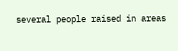several people raised in areas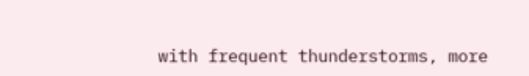with frequent thunderstorms, more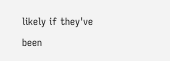likely if they've been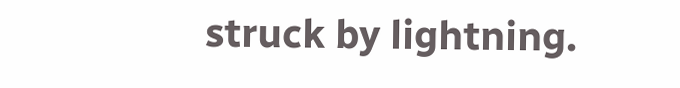struck by lightning.